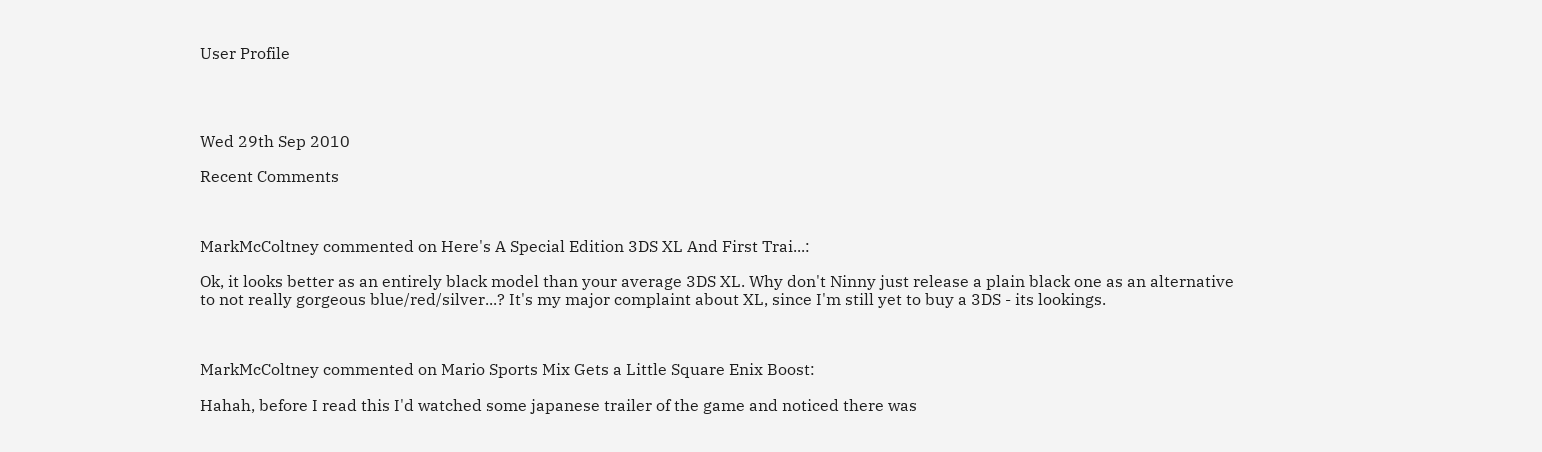User Profile




Wed 29th Sep 2010

Recent Comments



MarkMcColtney commented on Here's A Special Edition 3DS XL And First Trai...:

Ok, it looks better as an entirely black model than your average 3DS XL. Why don't Ninny just release a plain black one as an alternative to not really gorgeous blue/red/silver...? It's my major complaint about XL, since I'm still yet to buy a 3DS - its lookings.



MarkMcColtney commented on Mario Sports Mix Gets a Little Square Enix Boost:

Hahah, before I read this I'd watched some japanese trailer of the game and noticed there was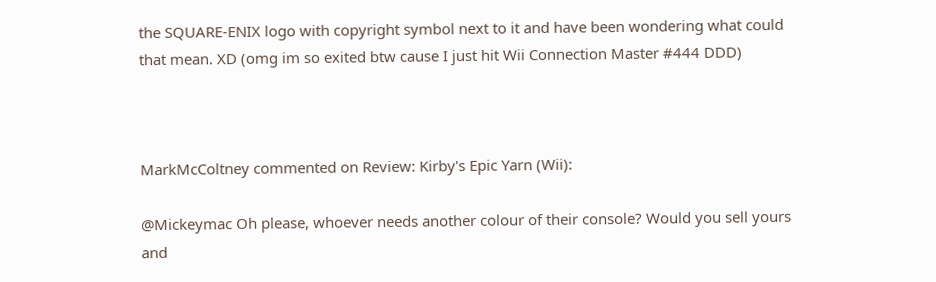the SQUARE-ENIX logo with copyright symbol next to it and have been wondering what could that mean. XD (omg im so exited btw cause I just hit Wii Connection Master #444 DDD)



MarkMcColtney commented on Review: Kirby's Epic Yarn (Wii):

@Mickeymac Oh please, whoever needs another colour of their console? Would you sell yours and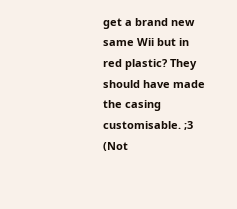get a brand new same Wii but in red plastic? They should have made the casing customisable. ;3 (Not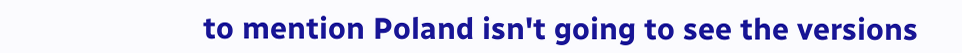to mention Poland isn't going to see the versions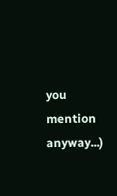you mention anyway...)